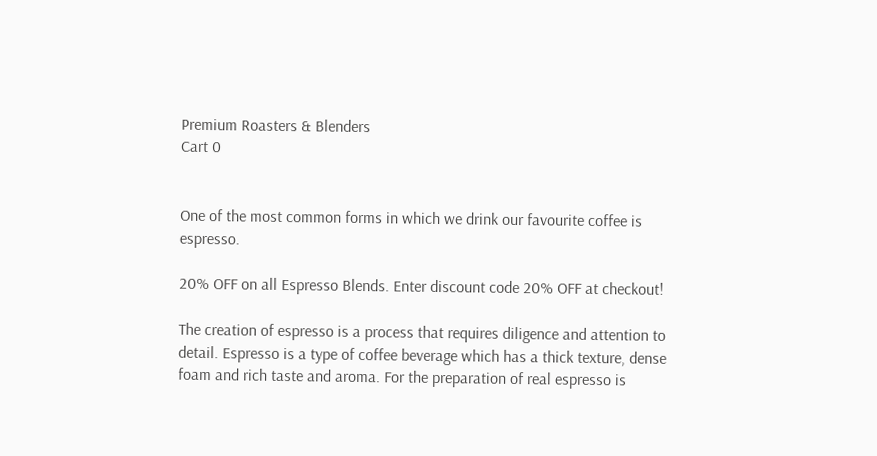Premium Roasters & Blenders
Cart 0


One of the most common forms in which we drink our favourite coffee is espresso.

20% OFF on all Espresso Blends. Enter discount code 20% OFF at checkout!

The creation of espresso is a process that requires diligence and attention to detail. Espresso is a type of coffee beverage which has a thick texture, dense foam and rich taste and aroma. For the preparation of real espresso is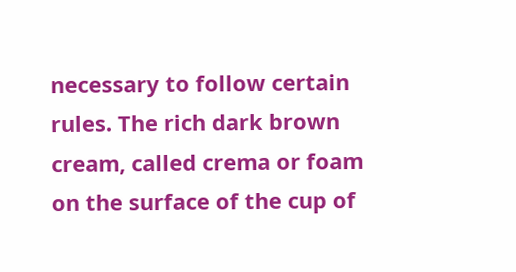necessary to follow certain rules. The rich dark brown cream, called crema or foam on the surface of the cup of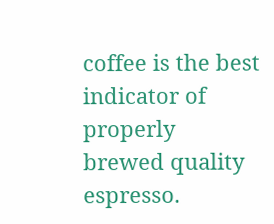coffee is the best indicator of properly brewed quality espresso.